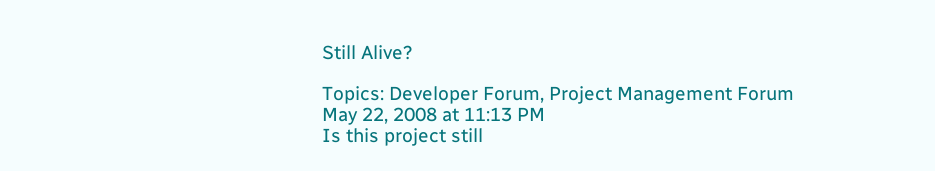Still Alive?

Topics: Developer Forum, Project Management Forum
May 22, 2008 at 11:13 PM
Is this project still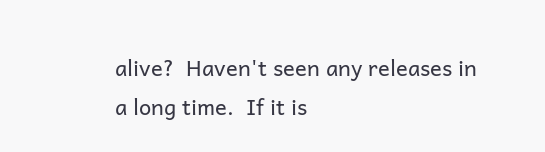alive?  Haven't seen any releases in a long time.  If it is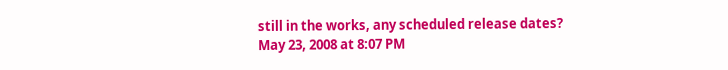still in the works, any scheduled release dates?
May 23, 2008 at 8:07 PM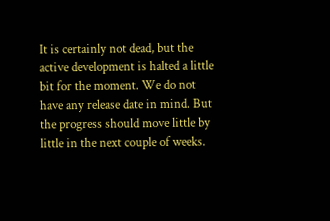It is certainly not dead, but the active development is halted a little bit for the moment. We do not have any release date in mind. But the progress should move little by little in the next couple of weeks.